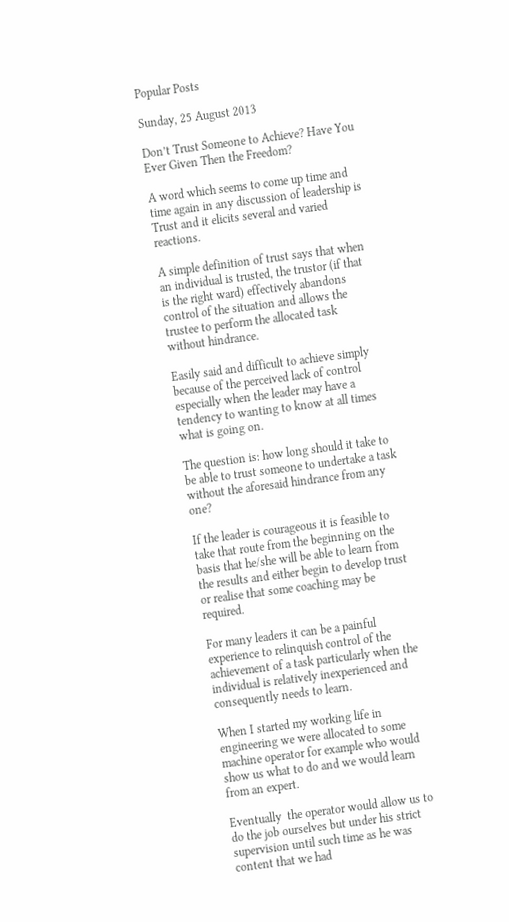Popular Posts

Sunday, 25 August 2013

Don’t Trust Someone to Achieve? Have You Ever Given Then the Freedom?

A word which seems to come up time and time again in any discussion of leadership is Trust and it elicits several and varied reactions.

A simple definition of trust says that when an individual is trusted, the trustor (if that is the right ward) effectively abandons control of the situation and allows the trustee to perform the allocated task without hindrance.

Easily said and difficult to achieve simply because of the perceived lack of control especially when the leader may have a tendency to wanting to know at all times what is going on.

The question is: how long should it take to be able to trust someone to undertake a task without the aforesaid hindrance from any one?

If the leader is courageous it is feasible to take that route from the beginning on the basis that he/she will be able to learn from the results and either begin to develop trust or realise that some coaching may be required.

For many leaders it can be a painful experience to relinquish control of the achievement of a task particularly when the individual is relatively inexperienced and consequently needs to learn.

When I started my working life in engineering we were allocated to some machine operator for example who would show us what to do and we would learn from an expert.

Eventually  the operator would allow us to do the job ourselves but under his strict supervision until such time as he was content that we had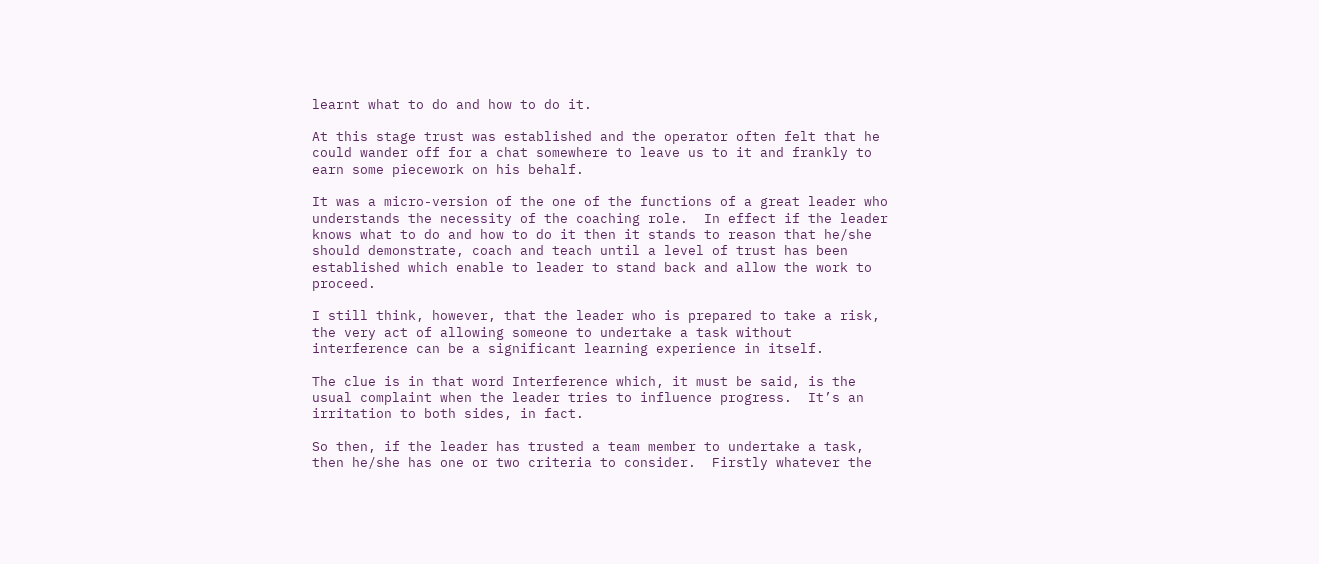learnt what to do and how to do it.

At this stage trust was established and the operator often felt that he could wander off for a chat somewhere to leave us to it and frankly to earn some piecework on his behalf.

It was a micro-version of the one of the functions of a great leader who understands the necessity of the coaching role.  In effect if the leader knows what to do and how to do it then it stands to reason that he/she should demonstrate, coach and teach until a level of trust has been established which enable to leader to stand back and allow the work to proceed.

I still think, however, that the leader who is prepared to take a risk, the very act of allowing someone to undertake a task without interference can be a significant learning experience in itself.

The clue is in that word Interference which, it must be said, is the usual complaint when the leader tries to influence progress.  It’s an irritation to both sides, in fact.

So then, if the leader has trusted a team member to undertake a task, then he/she has one or two criteria to consider.  Firstly whatever the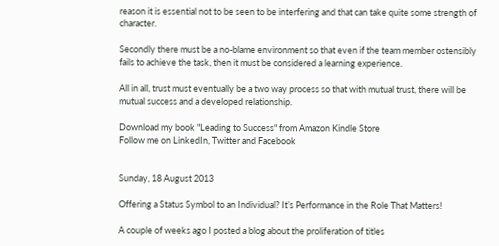reason it is essential not to be seen to be interfering and that can take quite some strength of character.

Secondly there must be a no-blame environment so that even if the team member ostensibly fails to achieve the task, then it must be considered a learning experience.

All in all, trust must eventually be a two way process so that with mutual trust, there will be mutual success and a developed relationship.

Download my book "Leading to Success" from Amazon Kindle Store
Follow me on LinkedIn, Twitter and Facebook


Sunday, 18 August 2013

Offering a Status Symbol to an Individual? It’s Performance in the Role That Matters!

A couple of weeks ago I posted a blog about the proliferation of titles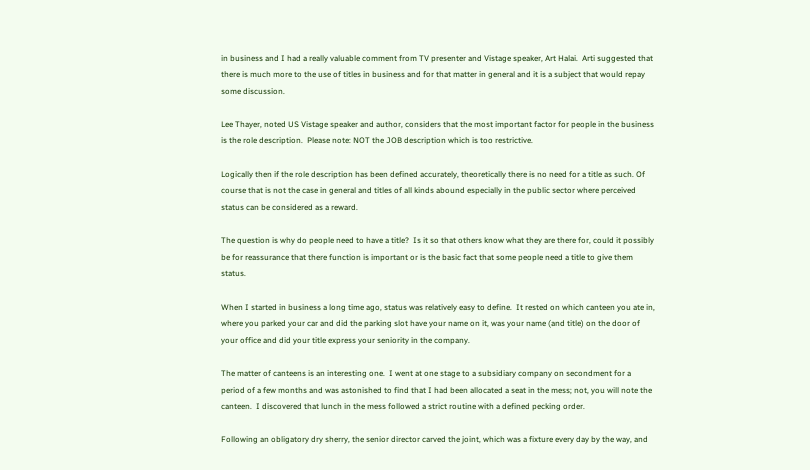in business and I had a really valuable comment from TV presenter and Vistage speaker, Art Halai.  Arti suggested that there is much more to the use of titles in business and for that matter in general and it is a subject that would repay some discussion.

Lee Thayer, noted US Vistage speaker and author, considers that the most important factor for people in the business is the role description.  Please note: NOT the JOB description which is too restrictive.

Logically then if the role description has been defined accurately, theoretically there is no need for a title as such. Of course that is not the case in general and titles of all kinds abound especially in the public sector where perceived status can be considered as a reward.

The question is why do people need to have a title?  Is it so that others know what they are there for, could it possibly be for reassurance that there function is important or is the basic fact that some people need a title to give them status.

When I started in business a long time ago, status was relatively easy to define.  It rested on which canteen you ate in, where you parked your car and did the parking slot have your name on it, was your name (and title) on the door of your office and did your title express your seniority in the company.

The matter of canteens is an interesting one.  I went at one stage to a subsidiary company on secondment for a period of a few months and was astonished to find that I had been allocated a seat in the mess; not, you will note the canteen.  I discovered that lunch in the mess followed a strict routine with a defined pecking order.

Following an obligatory dry sherry, the senior director carved the joint, which was a fixture every day by the way, and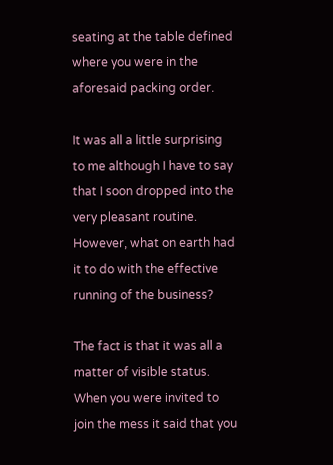seating at the table defined where you were in the aforesaid packing order.

It was all a little surprising to me although I have to say that I soon dropped into the very pleasant routine.  However, what on earth had it to do with the effective running of the business?

The fact is that it was all a matter of visible status.  When you were invited to join the mess it said that you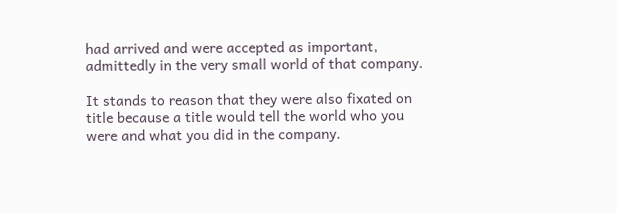had arrived and were accepted as important, admittedly in the very small world of that company.

It stands to reason that they were also fixated on title because a title would tell the world who you were and what you did in the company.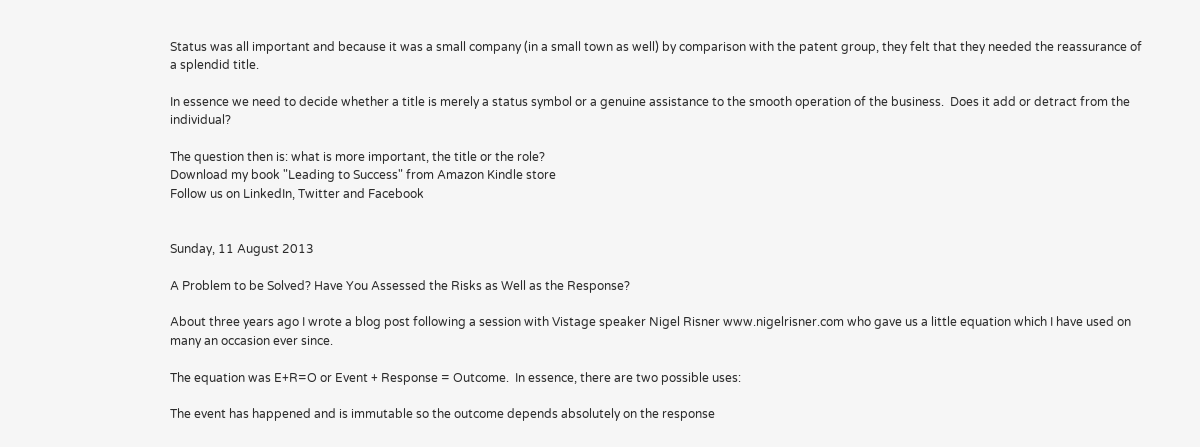Status was all important and because it was a small company (in a small town as well) by comparison with the patent group, they felt that they needed the reassurance of a splendid title.

In essence we need to decide whether a title is merely a status symbol or a genuine assistance to the smooth operation of the business.  Does it add or detract from the individual?

The question then is: what is more important, the title or the role?
Download my book "Leading to Success" from Amazon Kindle store
Follow us on LinkedIn, Twitter and Facebook


Sunday, 11 August 2013

A Problem to be Solved? Have You Assessed the Risks as Well as the Response?

About three years ago I wrote a blog post following a session with Vistage speaker Nigel Risner www.nigelrisner.com who gave us a little equation which I have used on many an occasion ever since.

The equation was E+R=O or Event + Response = Outcome.  In essence, there are two possible uses:

The event has happened and is immutable so the outcome depends absolutely on the response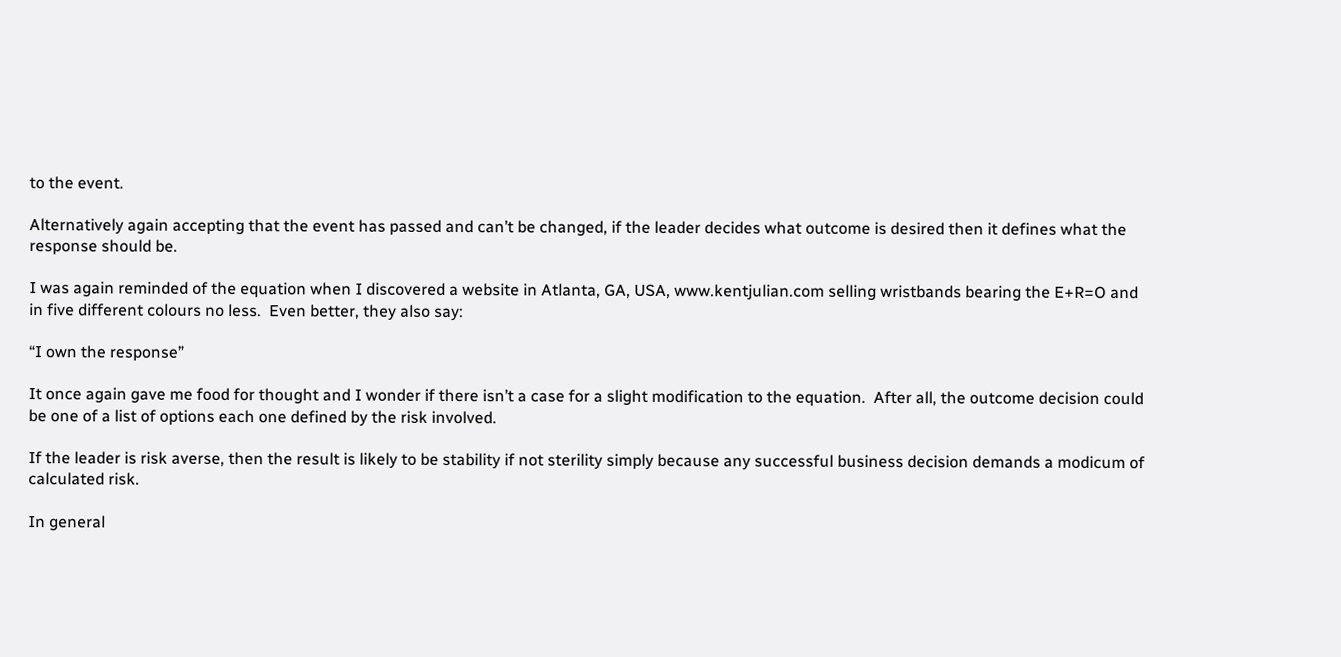to the event.

Alternatively again accepting that the event has passed and can’t be changed, if the leader decides what outcome is desired then it defines what the response should be.

I was again reminded of the equation when I discovered a website in Atlanta, GA, USA, www.kentjulian.com selling wristbands bearing the E+R=O and in five different colours no less.  Even better, they also say:

“I own the response”

It once again gave me food for thought and I wonder if there isn’t a case for a slight modification to the equation.  After all, the outcome decision could be one of a list of options each one defined by the risk involved.

If the leader is risk averse, then the result is likely to be stability if not sterility simply because any successful business decision demands a modicum of calculated risk.

In general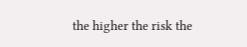the higher the risk the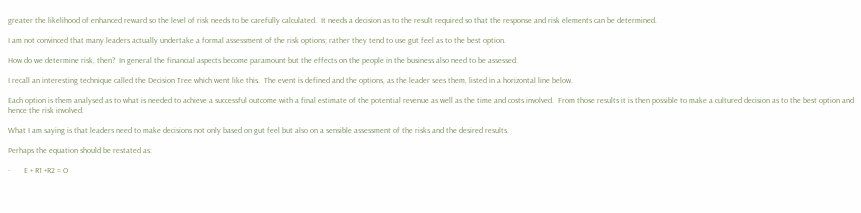greater the likelihood of enhanced reward so the level of risk needs to be carefully calculated.  It needs a decision as to the result required so that the response and risk elements can be determined.

I am not convinced that many leaders actually undertake a formal assessment of the risk options; rather they tend to use gut feel as to the best option.

How do we determine risk, then?  In general the financial aspects become paramount but the effects on the people in the business also need to be assessed.

I recall an interesting technique called the Decision Tree which went like this.  The event is defined and the options, as the leader sees them, listed in a horizontal line below.

Each option is them analysed as to what is needed to achieve a successful outcome with a final estimate of the potential revenue as well as the time and costs involved.  From those results it is then possible to make a cultured decision as to the best option and hence the risk involved.

What I am saying is that leaders need to make decisions not only based on gut feel but also on a sensible assessment of the risks and the desired results.

Perhaps the equation should be restated as:

·       E + R1 +R2 = O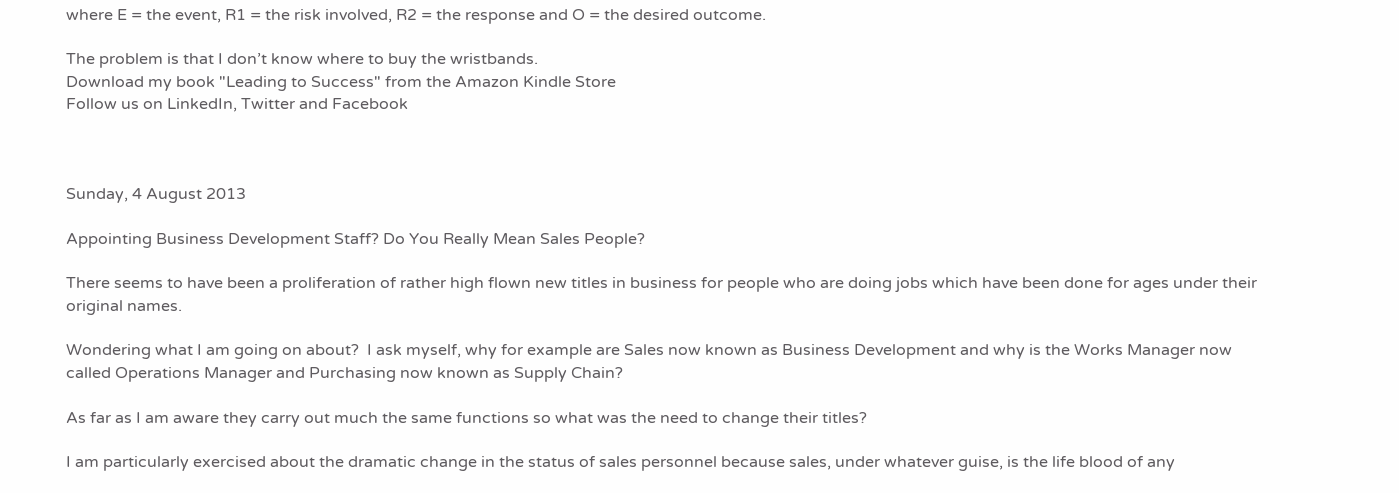where E = the event, R1 = the risk involved, R2 = the response and O = the desired outcome.

The problem is that I don’t know where to buy the wristbands.
Download my book "Leading to Success" from the Amazon Kindle Store
Follow us on LinkedIn, Twitter and Facebook



Sunday, 4 August 2013

Appointing Business Development Staff? Do You Really Mean Sales People?

There seems to have been a proliferation of rather high flown new titles in business for people who are doing jobs which have been done for ages under their original names.

Wondering what I am going on about?  I ask myself, why for example are Sales now known as Business Development and why is the Works Manager now called Operations Manager and Purchasing now known as Supply Chain?

As far as I am aware they carry out much the same functions so what was the need to change their titles?

I am particularly exercised about the dramatic change in the status of sales personnel because sales, under whatever guise, is the life blood of any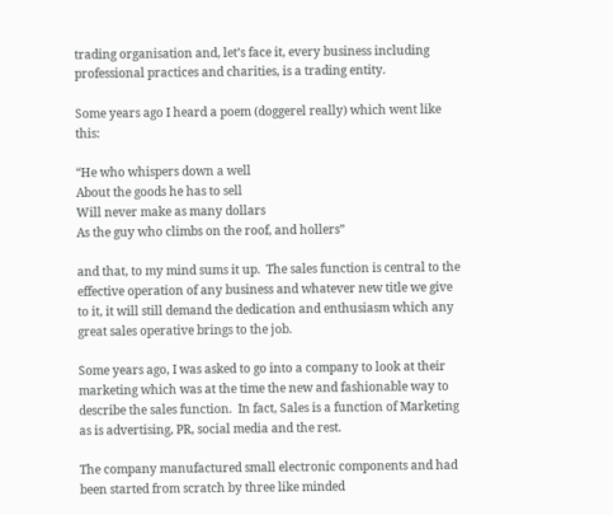trading organisation and, let’s face it, every business including professional practices and charities, is a trading entity.

Some years ago I heard a poem (doggerel really) which went like this:

“He who whispers down a well
About the goods he has to sell
Will never make as many dollars
As the guy who climbs on the roof, and hollers”

and that, to my mind sums it up.  The sales function is central to the effective operation of any business and whatever new title we give to it, it will still demand the dedication and enthusiasm which any great sales operative brings to the job.

Some years ago, I was asked to go into a company to look at their marketing which was at the time the new and fashionable way to describe the sales function.  In fact, Sales is a function of Marketing as is advertising, PR, social media and the rest.

The company manufactured small electronic components and had been started from scratch by three like minded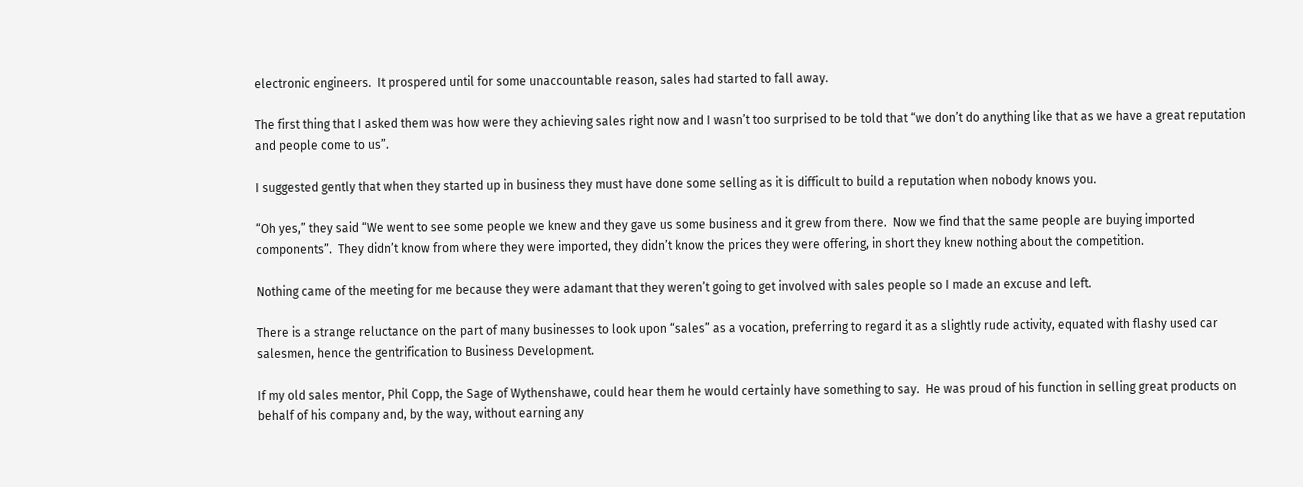electronic engineers.  It prospered until for some unaccountable reason, sales had started to fall away.

The first thing that I asked them was how were they achieving sales right now and I wasn’t too surprised to be told that “we don’t do anything like that as we have a great reputation and people come to us”.

I suggested gently that when they started up in business they must have done some selling as it is difficult to build a reputation when nobody knows you.

“Oh yes,” they said “We went to see some people we knew and they gave us some business and it grew from there.  Now we find that the same people are buying imported components”.  They didn’t know from where they were imported, they didn’t know the prices they were offering, in short they knew nothing about the competition.

Nothing came of the meeting for me because they were adamant that they weren’t going to get involved with sales people so I made an excuse and left.

There is a strange reluctance on the part of many businesses to look upon “sales” as a vocation, preferring to regard it as a slightly rude activity, equated with flashy used car salesmen, hence the gentrification to Business Development.

If my old sales mentor, Phil Copp, the Sage of Wythenshawe, could hear them he would certainly have something to say.  He was proud of his function in selling great products on behalf of his company and, by the way, without earning any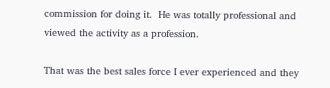commission for doing it.  He was totally professional and viewed the activity as a profession.

That was the best sales force I ever experienced and they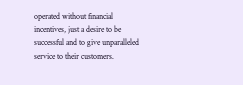operated without financial incentives, just a desire to be successful and to give unparalleled service to their customers.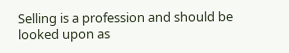Selling is a profession and should be looked upon as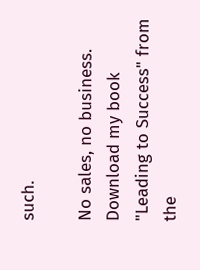such.

No sales, no business.
Download my book "Leading to Success" from the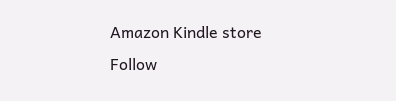Amazon Kindle store
Follow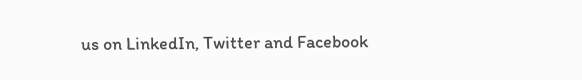us on LinkedIn, Twitter and Facebook